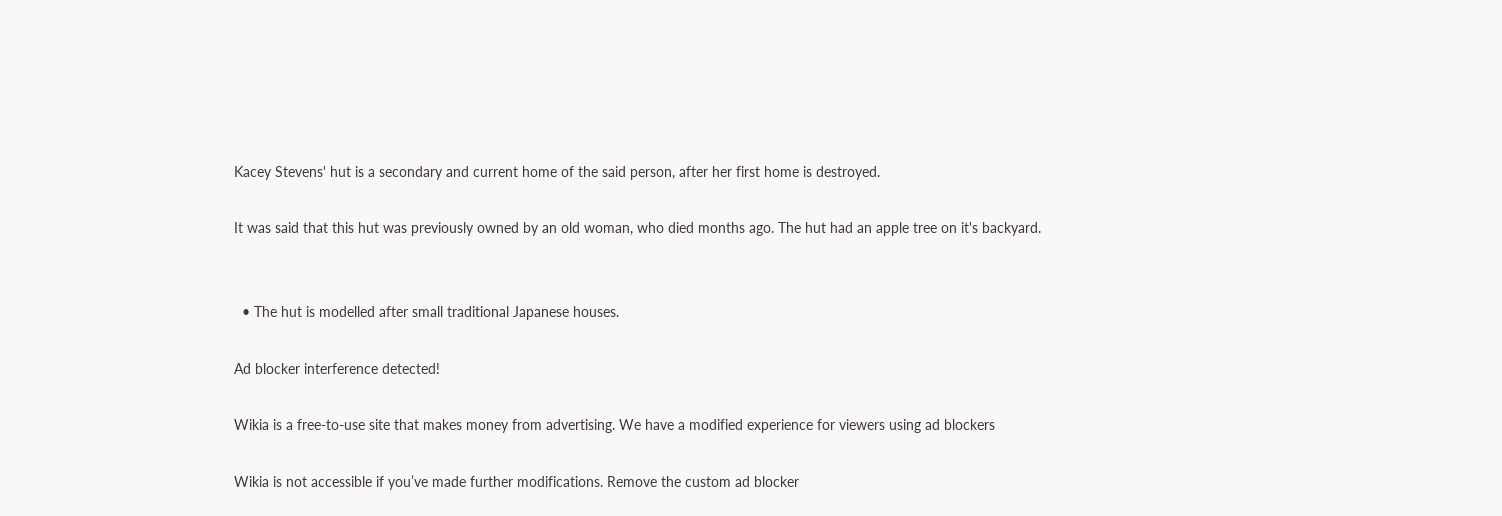Kacey Stevens' hut is a secondary and current home of the said person, after her first home is destroyed.

It was said that this hut was previously owned by an old woman, who died months ago. The hut had an apple tree on it's backyard.


  • The hut is modelled after small traditional Japanese houses.

Ad blocker interference detected!

Wikia is a free-to-use site that makes money from advertising. We have a modified experience for viewers using ad blockers

Wikia is not accessible if you’ve made further modifications. Remove the custom ad blocker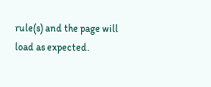rule(s) and the page will load as expected.